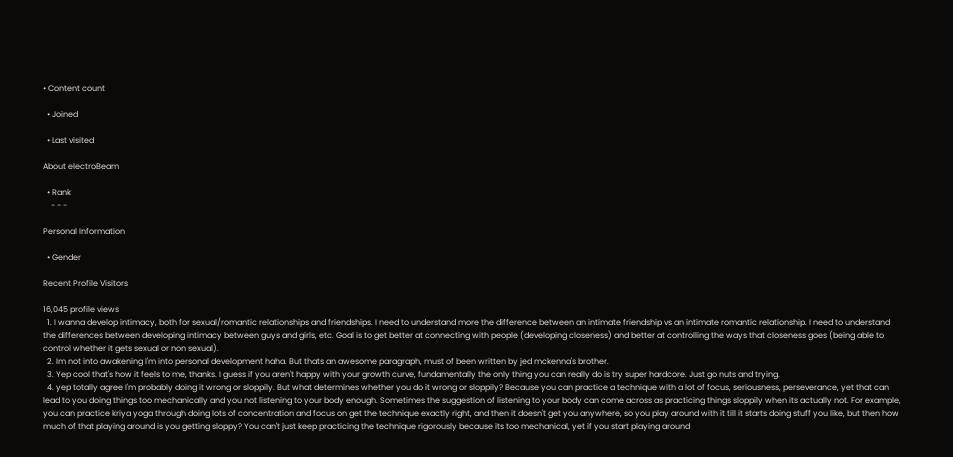• Content count

  • Joined

  • Last visited

About electroBeam

  • Rank
    - - -

Personal Information

  • Gender

Recent Profile Visitors

16,045 profile views
  1. I wanna develop intimacy, both for sexual/romantic relationships and friendships. I need to understand more the difference between an intimate friendship vs an intimate romantic relationship. I need to understand the differences between developing intimacy between guys and girls, etc. Goal is to get better at connecting with people (developing closeness) and better at controlling the ways that closeness goes (being able to control whether it gets sexual or non sexual).
  2. Im not into awakening I'm into personal development haha. But thats an awesome paragraph, must of been written by jed mckenna's brother.
  3. Yep cool that's how it feels to me, thanks. I guess if you aren't happy with your growth curve, fundamentally the only thing you can really do is try super hardcore. Just go nuts and trying.
  4. yep totally agree I'm probably doing it wrong or sloppily. But what determines whether you do it wrong or sloppily? Because you can practice a technique with a lot of focus, seriousness, perseverance, yet that can lead to you doing things too mechanically and you not listening to your body enough. Sometimes the suggestion of listening to your body can come across as practicing things sloppily when its actually not. For example, you can practice kriya yoga through doing lots of concentration and focus on get the technique exactly right, and then it doesn't get you anywhere, so you play around with it till it starts doing stuff you like, but then how much of that playing around is you getting sloppy? You can't just keep practicing the technique rigorously because its too mechanical, yet if you start playing around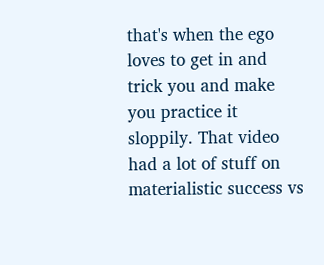that's when the ego loves to get in and trick you and make you practice it sloppily. That video had a lot of stuff on materialistic success vs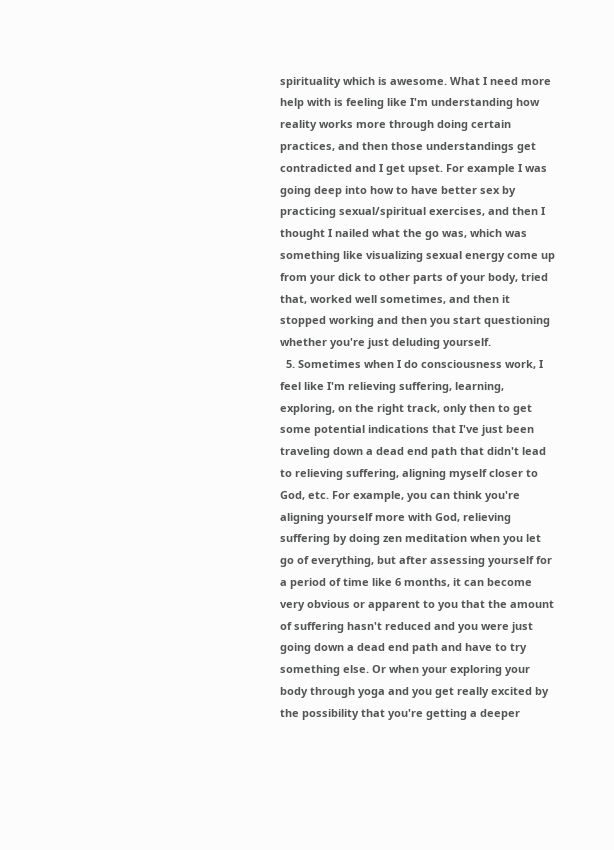spirituality which is awesome. What I need more help with is feeling like I'm understanding how reality works more through doing certain practices, and then those understandings get contradicted and I get upset. For example I was going deep into how to have better sex by practicing sexual/spiritual exercises, and then I thought I nailed what the go was, which was something like visualizing sexual energy come up from your dick to other parts of your body, tried that, worked well sometimes, and then it stopped working and then you start questioning whether you're just deluding yourself.
  5. Sometimes when I do consciousness work, I feel like I'm relieving suffering, learning, exploring, on the right track, only then to get some potential indications that I've just been traveling down a dead end path that didn't lead to relieving suffering, aligning myself closer to God, etc. For example, you can think you're aligning yourself more with God, relieving suffering by doing zen meditation when you let go of everything, but after assessing yourself for a period of time like 6 months, it can become very obvious or apparent to you that the amount of suffering hasn't reduced and you were just going down a dead end path and have to try something else. Or when your exploring your body through yoga and you get really excited by the possibility that you're getting a deeper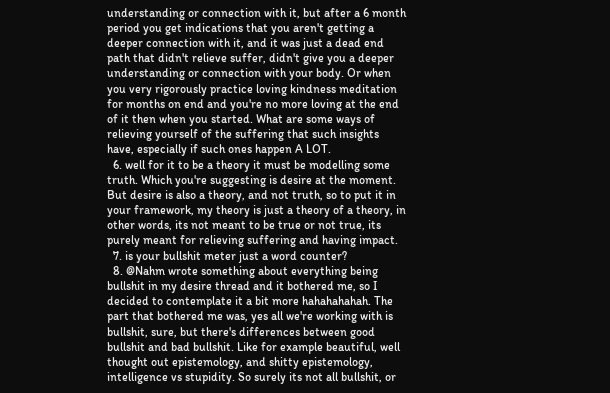understanding or connection with it, but after a 6 month period you get indications that you aren't getting a deeper connection with it, and it was just a dead end path that didn't relieve suffer, didn't give you a deeper understanding or connection with your body. Or when you very rigorously practice loving kindness meditation for months on end and you're no more loving at the end of it then when you started. What are some ways of relieving yourself of the suffering that such insights have, especially if such ones happen A LOT.
  6. well for it to be a theory it must be modelling some truth. Which you're suggesting is desire at the moment. But desire is also a theory, and not truth, so to put it in your framework, my theory is just a theory of a theory, in other words, its not meant to be true or not true, its purely meant for relieving suffering and having impact.
  7. is your bullshit meter just a word counter?
  8. @Nahm wrote something about everything being bullshit in my desire thread and it bothered me, so I decided to contemplate it a bit more hahahahahah. The part that bothered me was, yes all we're working with is bullshit, sure, but there's differences between good bullshit and bad bullshit. Like for example beautiful, well thought out epistemology, and shitty epistemology, intelligence vs stupidity. So surely its not all bullshit, or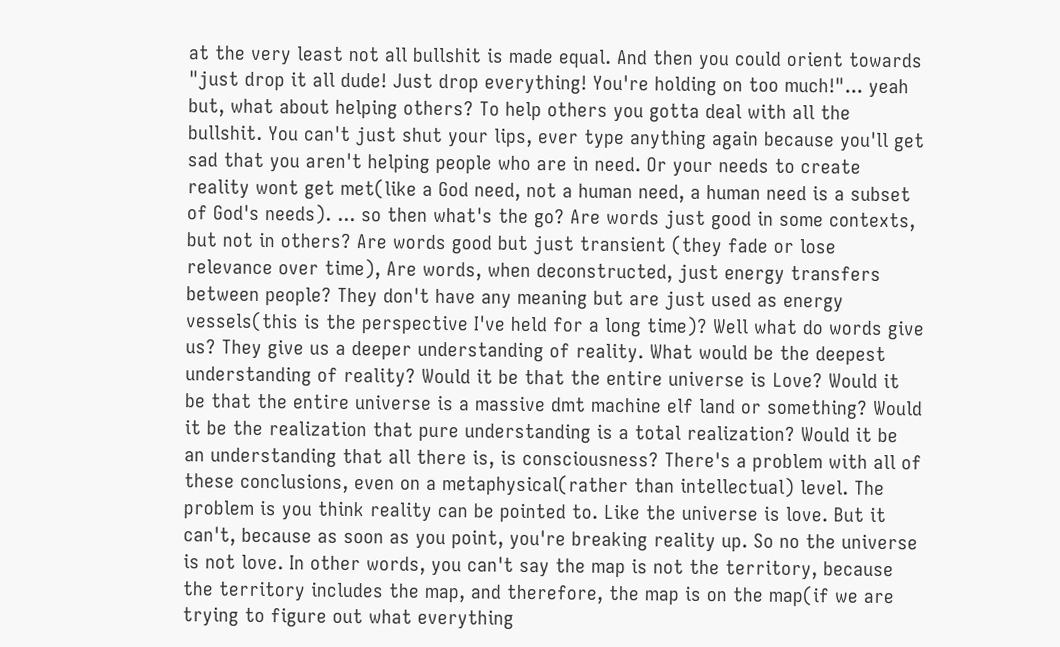at the very least not all bullshit is made equal. And then you could orient towards "just drop it all dude! Just drop everything! You're holding on too much!"... yeah but, what about helping others? To help others you gotta deal with all the bullshit. You can't just shut your lips, ever type anything again because you'll get sad that you aren't helping people who are in need. Or your needs to create reality wont get met(like a God need, not a human need, a human need is a subset of God's needs). ... so then what's the go? Are words just good in some contexts, but not in others? Are words good but just transient (they fade or lose relevance over time), Are words, when deconstructed, just energy transfers between people? They don't have any meaning but are just used as energy vessels(this is the perspective I've held for a long time)? Well what do words give us? They give us a deeper understanding of reality. What would be the deepest understanding of reality? Would it be that the entire universe is Love? Would it be that the entire universe is a massive dmt machine elf land or something? Would it be the realization that pure understanding is a total realization? Would it be an understanding that all there is, is consciousness? There's a problem with all of these conclusions, even on a metaphysical(rather than intellectual) level. The problem is you think reality can be pointed to. Like the universe is love. But it can't, because as soon as you point, you're breaking reality up. So no the universe is not love. In other words, you can't say the map is not the territory, because the territory includes the map, and therefore, the map is on the map(if we are trying to figure out what everything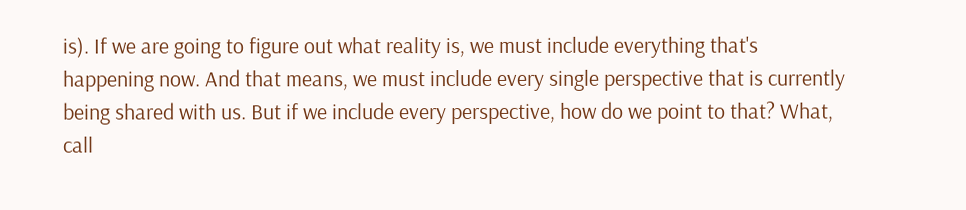is). If we are going to figure out what reality is, we must include everything that's happening now. And that means, we must include every single perspective that is currently being shared with us. But if we include every perspective, how do we point to that? What, call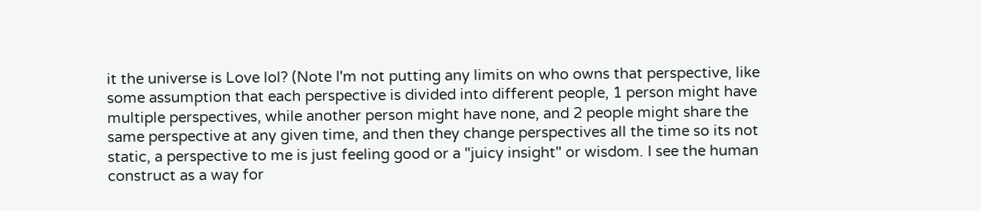it the universe is Love lol? (Note I'm not putting any limits on who owns that perspective, like some assumption that each perspective is divided into different people, 1 person might have multiple perspectives, while another person might have none, and 2 people might share the same perspective at any given time, and then they change perspectives all the time so its not static, a perspective to me is just feeling good or a "juicy insight" or wisdom. I see the human construct as a way for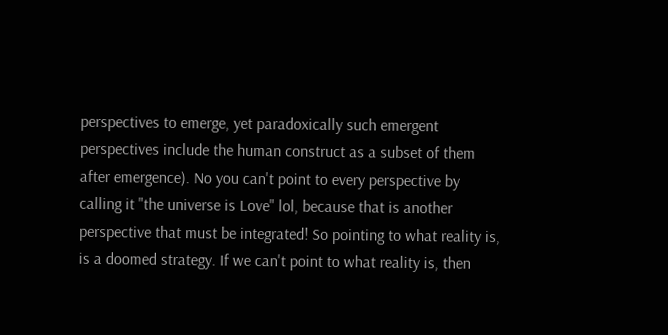perspectives to emerge, yet paradoxically such emergent perspectives include the human construct as a subset of them after emergence). No you can't point to every perspective by calling it "the universe is Love" lol, because that is another perspective that must be integrated! So pointing to what reality is, is a doomed strategy. If we can't point to what reality is, then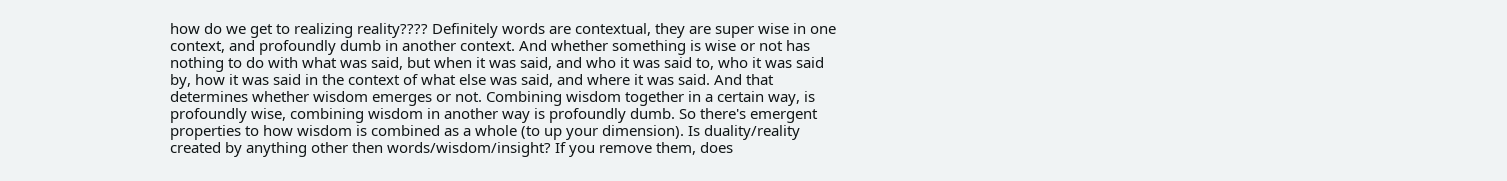how do we get to realizing reality???? Definitely words are contextual, they are super wise in one context, and profoundly dumb in another context. And whether something is wise or not has nothing to do with what was said, but when it was said, and who it was said to, who it was said by, how it was said in the context of what else was said, and where it was said. And that determines whether wisdom emerges or not. Combining wisdom together in a certain way, is profoundly wise, combining wisdom in another way is profoundly dumb. So there's emergent properties to how wisdom is combined as a whole (to up your dimension). Is duality/reality created by anything other then words/wisdom/insight? If you remove them, does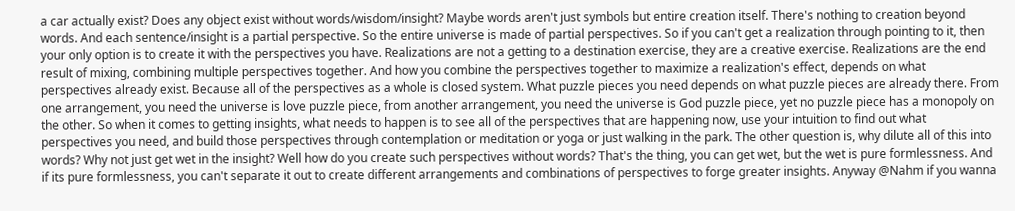a car actually exist? Does any object exist without words/wisdom/insight? Maybe words aren't just symbols but entire creation itself. There's nothing to creation beyond words. And each sentence/insight is a partial perspective. So the entire universe is made of partial perspectives. So if you can't get a realization through pointing to it, then your only option is to create it with the perspectives you have. Realizations are not a getting to a destination exercise, they are a creative exercise. Realizations are the end result of mixing, combining multiple perspectives together. And how you combine the perspectives together to maximize a realization's effect, depends on what perspectives already exist. Because all of the perspectives as a whole is closed system. What puzzle pieces you need depends on what puzzle pieces are already there. From one arrangement, you need the universe is love puzzle piece, from another arrangement, you need the universe is God puzzle piece, yet no puzzle piece has a monopoly on the other. So when it comes to getting insights, what needs to happen is to see all of the perspectives that are happening now, use your intuition to find out what perspectives you need, and build those perspectives through contemplation or meditation or yoga or just walking in the park. The other question is, why dilute all of this into words? Why not just get wet in the insight? Well how do you create such perspectives without words? That's the thing, you can get wet, but the wet is pure formlessness. And if its pure formlessness, you can't separate it out to create different arrangements and combinations of perspectives to forge greater insights. Anyway @Nahm if you wanna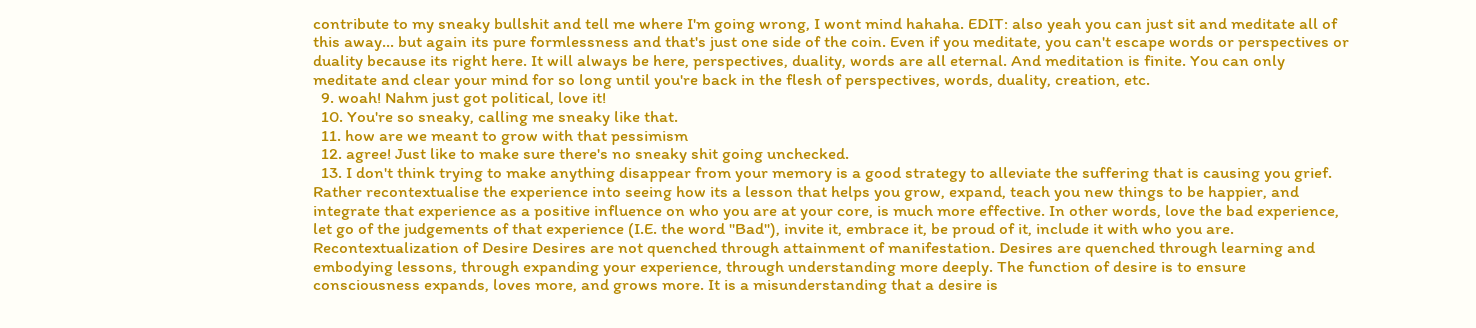contribute to my sneaky bullshit and tell me where I'm going wrong, I wont mind hahaha. EDIT: also yeah you can just sit and meditate all of this away... but again its pure formlessness and that's just one side of the coin. Even if you meditate, you can't escape words or perspectives or duality because its right here. It will always be here, perspectives, duality, words are all eternal. And meditation is finite. You can only meditate and clear your mind for so long until you're back in the flesh of perspectives, words, duality, creation, etc.
  9. woah! Nahm just got political, love it!
  10. You're so sneaky, calling me sneaky like that.
  11. how are we meant to grow with that pessimism
  12. agree! Just like to make sure there's no sneaky shit going unchecked.
  13. I don't think trying to make anything disappear from your memory is a good strategy to alleviate the suffering that is causing you grief. Rather recontextualise the experience into seeing how its a lesson that helps you grow, expand, teach you new things to be happier, and integrate that experience as a positive influence on who you are at your core, is much more effective. In other words, love the bad experience, let go of the judgements of that experience (I.E. the word "Bad"), invite it, embrace it, be proud of it, include it with who you are. Recontextualization of Desire Desires are not quenched through attainment of manifestation. Desires are quenched through learning and embodying lessons, through expanding your experience, through understanding more deeply. The function of desire is to ensure consciousness expands, loves more, and grows more. It is a misunderstanding that a desire is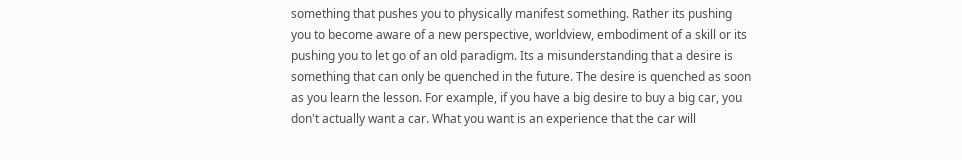something that pushes you to physically manifest something. Rather its pushing you to become aware of a new perspective, worldview, embodiment of a skill or its pushing you to let go of an old paradigm. Its a misunderstanding that a desire is something that can only be quenched in the future. The desire is quenched as soon as you learn the lesson. For example, if you have a big desire to buy a big car, you don't actually want a car. What you want is an experience that the car will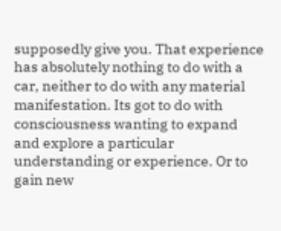supposedly give you. That experience has absolutely nothing to do with a car, neither to do with any material manifestation. Its got to do with consciousness wanting to expand and explore a particular understanding or experience. Or to gain new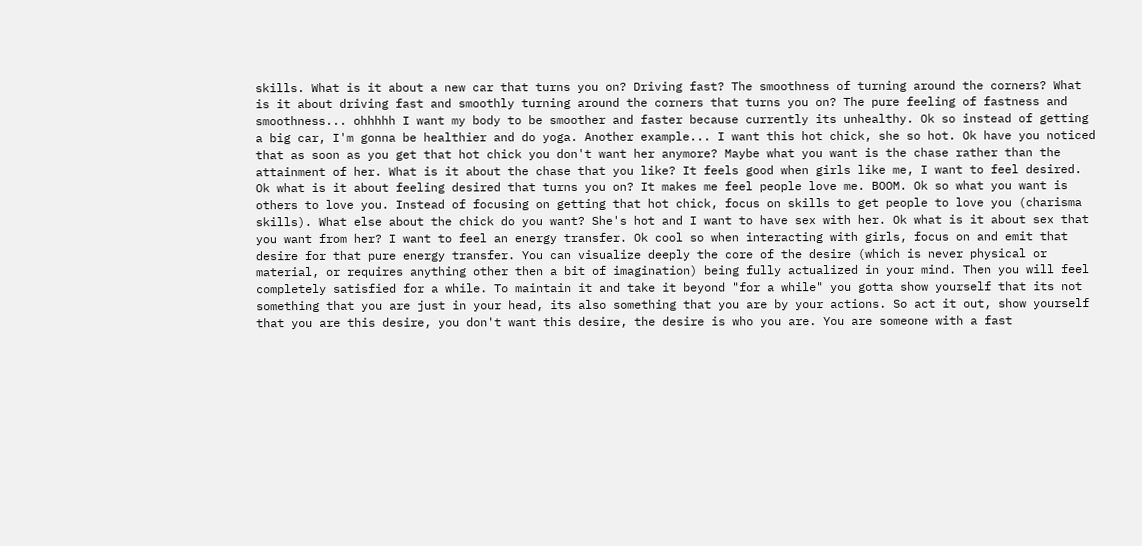skills. What is it about a new car that turns you on? Driving fast? The smoothness of turning around the corners? What is it about driving fast and smoothly turning around the corners that turns you on? The pure feeling of fastness and smoothness... ohhhhh I want my body to be smoother and faster because currently its unhealthy. Ok so instead of getting a big car, I'm gonna be healthier and do yoga. Another example... I want this hot chick, she so hot. Ok have you noticed that as soon as you get that hot chick you don't want her anymore? Maybe what you want is the chase rather than the attainment of her. What is it about the chase that you like? It feels good when girls like me, I want to feel desired. Ok what is it about feeling desired that turns you on? It makes me feel people love me. BOOM. Ok so what you want is others to love you. Instead of focusing on getting that hot chick, focus on skills to get people to love you (charisma skills). What else about the chick do you want? She's hot and I want to have sex with her. Ok what is it about sex that you want from her? I want to feel an energy transfer. Ok cool so when interacting with girls, focus on and emit that desire for that pure energy transfer. You can visualize deeply the core of the desire (which is never physical or material, or requires anything other then a bit of imagination) being fully actualized in your mind. Then you will feel completely satisfied for a while. To maintain it and take it beyond "for a while" you gotta show yourself that its not something that you are just in your head, its also something that you are by your actions. So act it out, show yourself that you are this desire, you don't want this desire, the desire is who you are. You are someone with a fast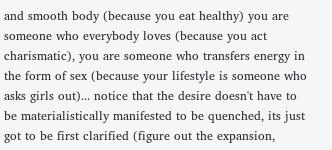and smooth body (because you eat healthy) you are someone who everybody loves (because you act charismatic), you are someone who transfers energy in the form of sex (because your lifestyle is someone who asks girls out)... notice that the desire doesn't have to be materialistically manifested to be quenched, its just got to be first clarified (figure out the expansion,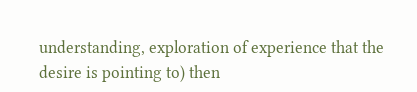understanding, exploration of experience that the desire is pointing to) then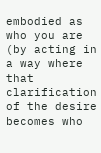embodied as who you are (by acting in a way where that clarification of the desire becomes who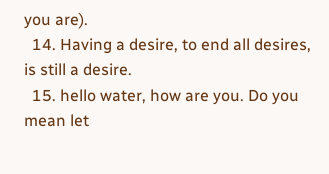you are).
  14. Having a desire, to end all desires, is still a desire.
  15. hello water, how are you. Do you mean let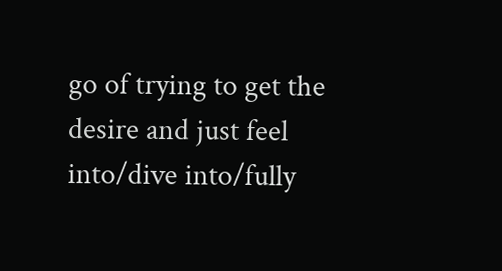go of trying to get the desire and just feel into/dive into/fully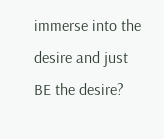immerse into the desire and just BE the desire?